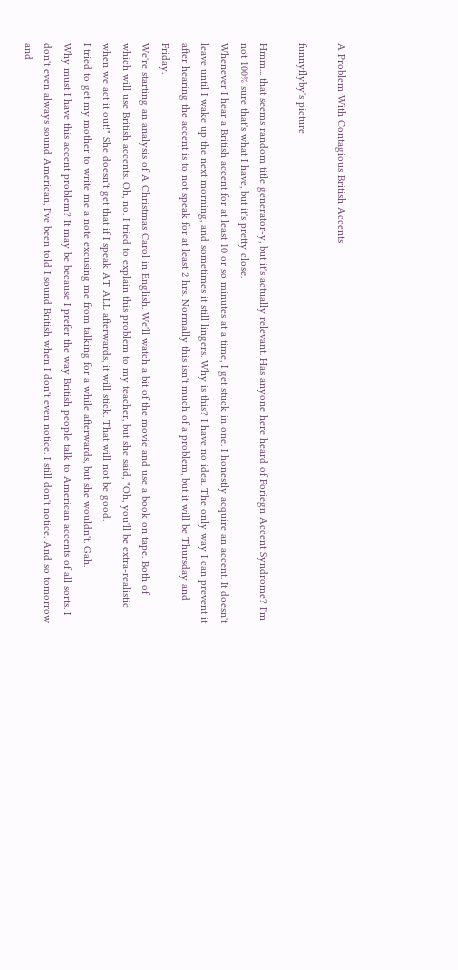A Problem With Contagious British Accents

funnyflyby's picture

Hmm... that seems random title generator-y, but it's actually relevant. Has anyone here heard of Foriegn Accent Syndrome? I'm not 100% sure that's what I have, but it's pretty close.
Whenever I hear a British accent for at least 10 or so minutes at a time, I get stuck in one. I honestly acquire an accent. It doesn't leave until I wake up the next morning, and sometimes it still lingers. Why is this? I have no idea. The only way I can prevent it after hearing the accent is to not speak for at least 2 hrs. Normally this isn't much of a problem, but it will be Thursday and Friday.
We're starting an analysis of A Christmas Carol in English. We'll watch a bit of the movie and use a book on tape. Both of which will use British accents. Oh, no. I tried to explain this problem to my teacher, but she said, "Oh, you'll be extra-realistic when we act it out!" She doesn't get that if I speak AT ALL afterwards, it will stick. That will not be good.
I tried to get my mother to write me a note excusing me from talking for a while afterwards, but she wouldn't. Gah.
Why must I have this accent problem? It may be because I prefer the way British people talk to American accents of all sorts. I don't even always sound American, I've been told I sound British when I don't even notice. I still don't notice. And so tomorrow and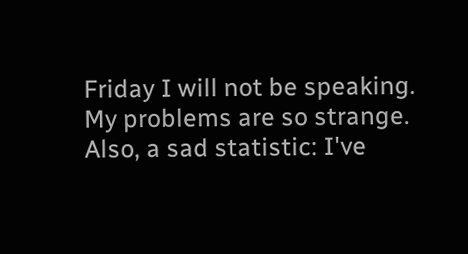Friday I will not be speaking. My problems are so strange.
Also, a sad statistic: I've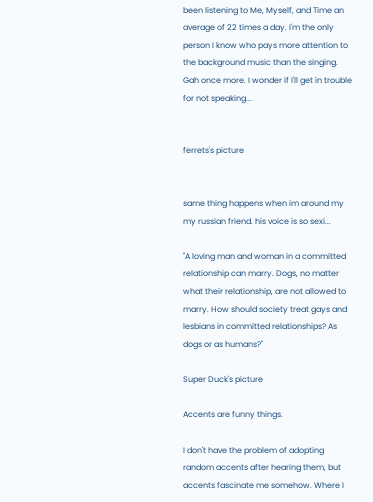been listening to Me, Myself, and Time an average of 22 times a day. I'm the only person I know who pays more attention to the background music than the singing. Gah once more. I wonder if I'll get in trouble for not speaking...


ferrets's picture


same thing happens when im around my my russian friend. his voice is so sexi...

"A loving man and woman in a committed relationship can marry. Dogs, no matter what their relationship, are not allowed to marry. How should society treat gays and lesbians in committed relationships? As dogs or as humans?"

Super Duck's picture

Accents are funny things.

I don't have the problem of adopting random accents after hearing them, but accents fascinate me somehow. Where I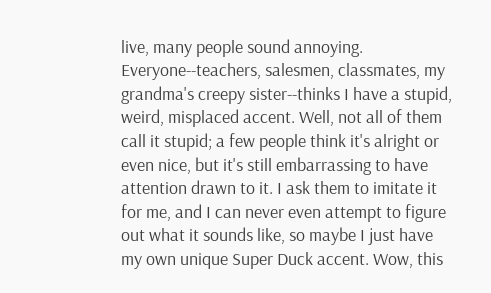live, many people sound annoying. Everyone--teachers, salesmen, classmates, my grandma's creepy sister--thinks I have a stupid, weird, misplaced accent. Well, not all of them call it stupid; a few people think it's alright or even nice, but it's still embarrassing to have attention drawn to it. I ask them to imitate it for me, and I can never even attempt to figure out what it sounds like, so maybe I just have my own unique Super Duck accent. Wow, this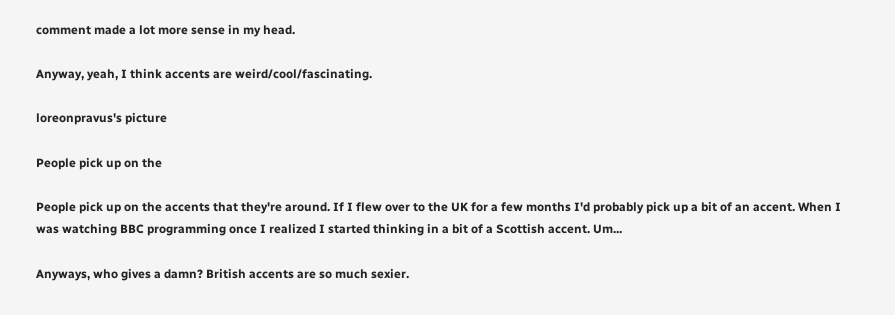comment made a lot more sense in my head.

Anyway, yeah, I think accents are weird/cool/fascinating.

loreonpravus's picture

People pick up on the

People pick up on the accents that they're around. If I flew over to the UK for a few months I'd probably pick up a bit of an accent. When I was watching BBC programming once I realized I started thinking in a bit of a Scottish accent. Um...

Anyways, who gives a damn? British accents are so much sexier.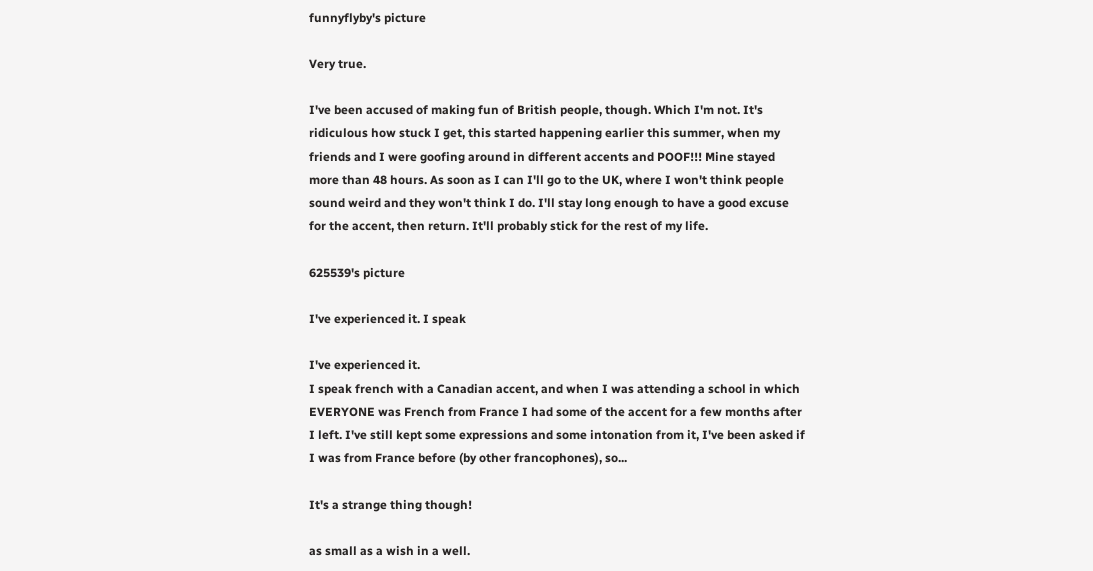funnyflyby's picture

Very true.

I've been accused of making fun of British people, though. Which I'm not. It's ridiculous how stuck I get, this started happening earlier this summer, when my friends and I were goofing around in different accents and POOF!!! Mine stayed more than 48 hours. As soon as I can I'll go to the UK, where I won't think people sound weird and they won't think I do. I'll stay long enough to have a good excuse for the accent, then return. It'll probably stick for the rest of my life.

625539's picture

I've experienced it. I speak

I've experienced it.
I speak french with a Canadian accent, and when I was attending a school in which EVERYONE was French from France I had some of the accent for a few months after I left. I've still kept some expressions and some intonation from it, I've been asked if I was from France before (by other francophones), so...

It's a strange thing though!

as small as a wish in a well.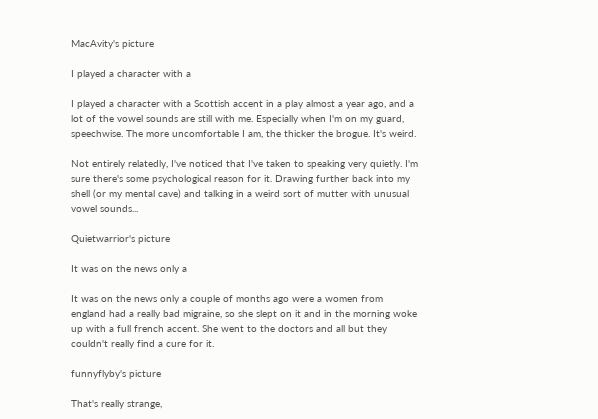MacAvity's picture

I played a character with a

I played a character with a Scottish accent in a play almost a year ago, and a lot of the vowel sounds are still with me. Especially when I'm on my guard, speechwise. The more uncomfortable I am, the thicker the brogue. It's weird.

Not entirely relatedly, I've noticed that I've taken to speaking very quietly. I'm sure there's some psychological reason for it. Drawing further back into my shell (or my mental cave) and talking in a weird sort of mutter with unusual vowel sounds...

Quietwarrior's picture

It was on the news only a

It was on the news only a couple of months ago were a women from england had a really bad migraine, so she slept on it and in the morning woke up with a full french accent. She went to the doctors and all but they couldn't really find a cure for it.

funnyflyby's picture

That's really strange,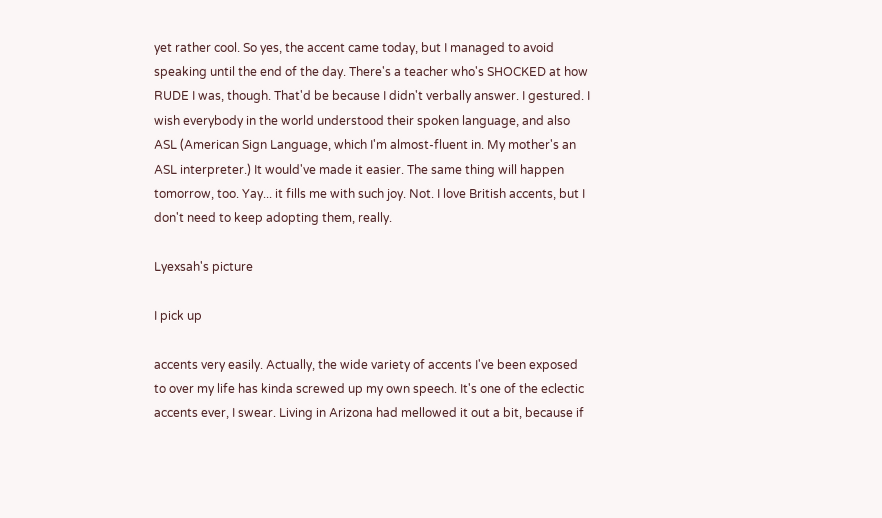yet rather cool. So yes, the accent came today, but I managed to avoid speaking until the end of the day. There's a teacher who's SHOCKED at how RUDE I was, though. That'd be because I didn't verbally answer. I gestured. I wish everybody in the world understood their spoken language, and also ASL (American Sign Language, which I'm almost-fluent in. My mother's an ASL interpreter.) It would've made it easier. The same thing will happen tomorrow, too. Yay... it fills me with such joy. Not. I love British accents, but I don't need to keep adopting them, really.

Lyexsah's picture

I pick up

accents very easily. Actually, the wide variety of accents I've been exposed to over my life has kinda screwed up my own speech. It's one of the eclectic accents ever, I swear. Living in Arizona had mellowed it out a bit, because if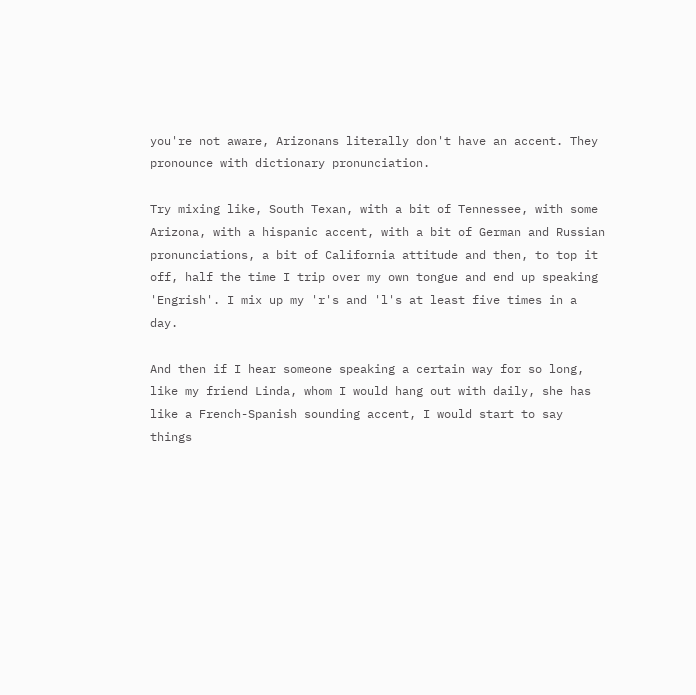you're not aware, Arizonans literally don't have an accent. They pronounce with dictionary pronunciation.

Try mixing like, South Texan, with a bit of Tennessee, with some Arizona, with a hispanic accent, with a bit of German and Russian pronunciations, a bit of California attitude and then, to top it off, half the time I trip over my own tongue and end up speaking 'Engrish'. I mix up my 'r's and 'l's at least five times in a day.

And then if I hear someone speaking a certain way for so long, like my friend Linda, whom I would hang out with daily, she has like a French-Spanish sounding accent, I would start to say things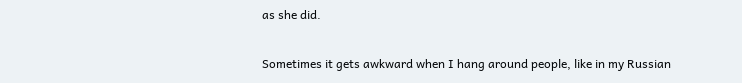as she did.

Sometimes it gets awkward when I hang around people, like in my Russian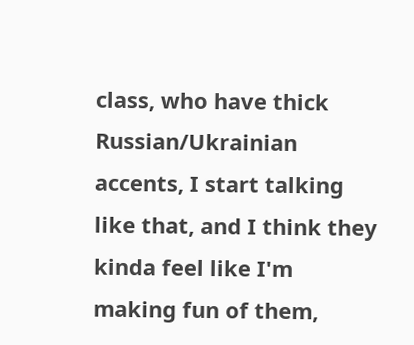class, who have thick Russian/Ukrainian accents, I start talking like that, and I think they kinda feel like I'm making fun of them,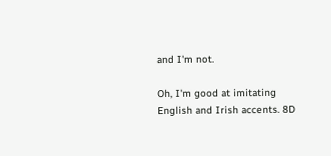and I'm not.

Oh, I'm good at imitating English and Irish accents. 8D